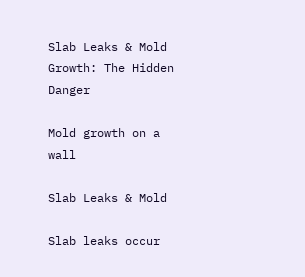Slab Leaks & Mold Growth: The Hidden Danger

Mold growth on a wall

Slab Leaks & Mold

Slab leaks occur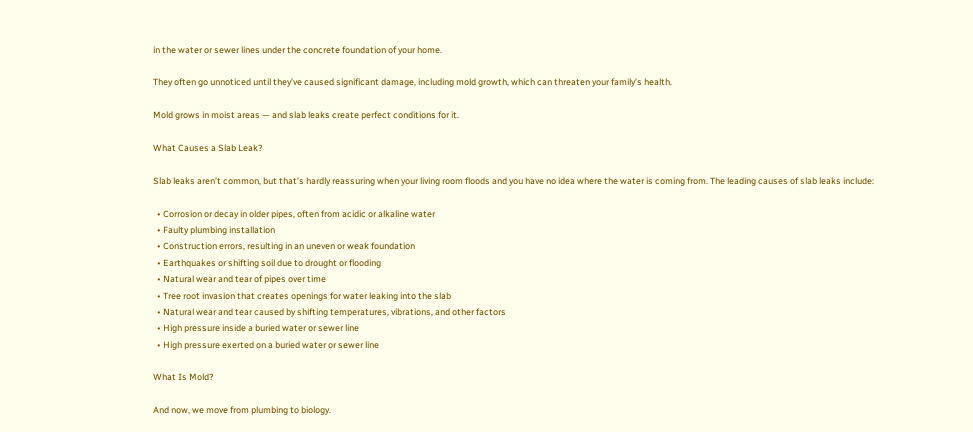in the water or sewer lines under the concrete foundation of your home.

They often go unnoticed until they’ve caused significant damage, including mold growth, which can threaten your family’s health.

Mold grows in moist areas — and slab leaks create perfect conditions for it.

What Causes a Slab Leak?

Slab leaks aren’t common, but that’s hardly reassuring when your living room floods and you have no idea where the water is coming from. The leading causes of slab leaks include:

  • Corrosion or decay in older pipes, often from acidic or alkaline water
  • Faulty plumbing installation
  • Construction errors, resulting in an uneven or weak foundation
  • Earthquakes or shifting soil due to drought or flooding
  • Natural wear and tear of pipes over time
  • Tree root invasion that creates openings for water leaking into the slab
  • Natural wear and tear caused by shifting temperatures, vibrations, and other factors
  • High pressure inside a buried water or sewer line
  • High pressure exerted on a buried water or sewer line

What Is Mold?

And now, we move from plumbing to biology.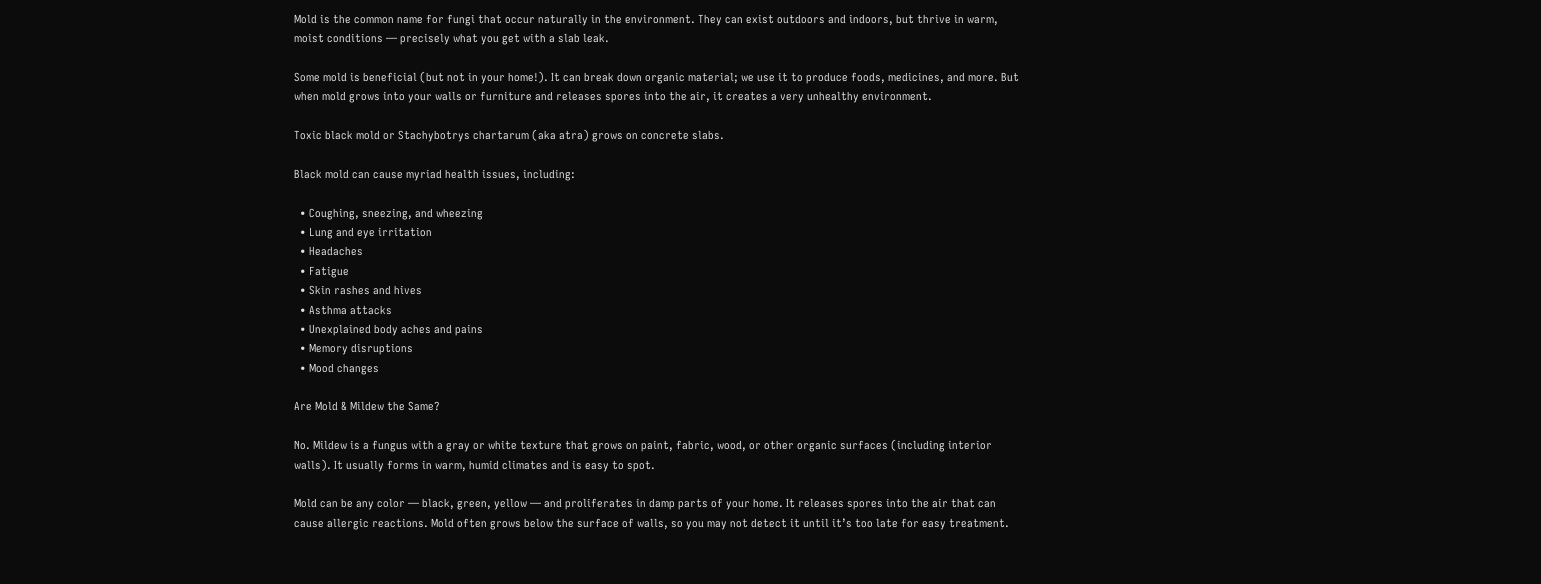Mold is the common name for fungi that occur naturally in the environment. They can exist outdoors and indoors, but thrive in warm, moist conditions — precisely what you get with a slab leak.

Some mold is beneficial (but not in your home!). It can break down organic material; we use it to produce foods, medicines, and more. But when mold grows into your walls or furniture and releases spores into the air, it creates a very unhealthy environment.

Toxic black mold or Stachybotrys chartarum (aka atra) grows on concrete slabs.

Black mold can cause myriad health issues, including:

  • Coughing, sneezing, and wheezing
  • Lung and eye irritation
  • Headaches
  • Fatigue
  • Skin rashes and hives
  • Asthma attacks
  • Unexplained body aches and pains
  • Memory disruptions
  • Mood changes

Are Mold & Mildew the Same?

No. Mildew is a fungus with a gray or white texture that grows on paint, fabric, wood, or other organic surfaces (including interior walls). It usually forms in warm, humid climates and is easy to spot.

Mold can be any color — black, green, yellow — and proliferates in damp parts of your home. It releases spores into the air that can cause allergic reactions. Mold often grows below the surface of walls, so you may not detect it until it’s too late for easy treatment.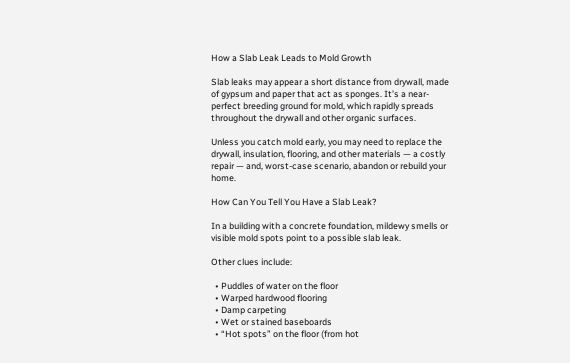How a Slab Leak Leads to Mold Growth

Slab leaks may appear a short distance from drywall, made of gypsum and paper that act as sponges. It’s a near-perfect breeding ground for mold, which rapidly spreads throughout the drywall and other organic surfaces.

Unless you catch mold early, you may need to replace the drywall, insulation, flooring, and other materials — a costly repair — and, worst-case scenario, abandon or rebuild your home.

How Can You Tell You Have a Slab Leak?

In a building with a concrete foundation, mildewy smells or visible mold spots point to a possible slab leak.

Other clues include:

  • Puddles of water on the floor
  • Warped hardwood flooring
  • Damp carpeting
  • Wet or stained baseboards
  • “Hot spots” on the floor (from hot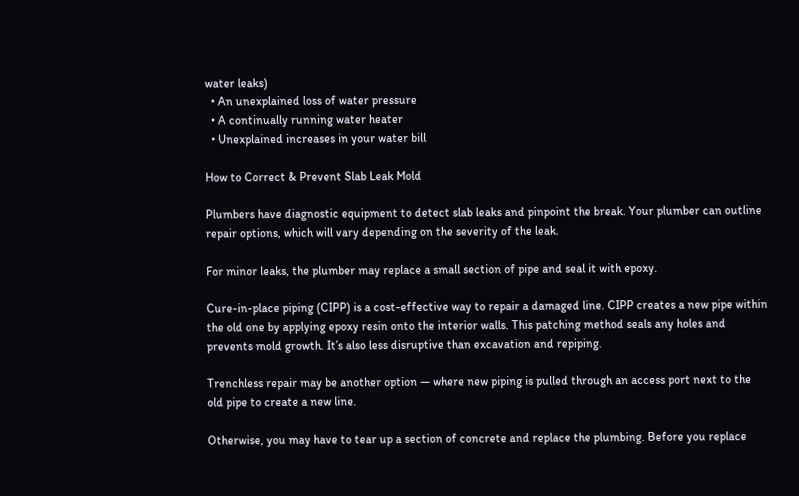water leaks)
  • An unexplained loss of water pressure
  • A continually running water heater
  • Unexplained increases in your water bill

How to Correct & Prevent Slab Leak Mold

Plumbers have diagnostic equipment to detect slab leaks and pinpoint the break. Your plumber can outline repair options, which will vary depending on the severity of the leak.

For minor leaks, the plumber may replace a small section of pipe and seal it with epoxy.

Cure-in-place piping (CIPP) is a cost-effective way to repair a damaged line. CIPP creates a new pipe within the old one by applying epoxy resin onto the interior walls. This patching method seals any holes and prevents mold growth. It’s also less disruptive than excavation and repiping.

Trenchless repair may be another option — where new piping is pulled through an access port next to the old pipe to create a new line.

Otherwise, you may have to tear up a section of concrete and replace the plumbing. Before you replace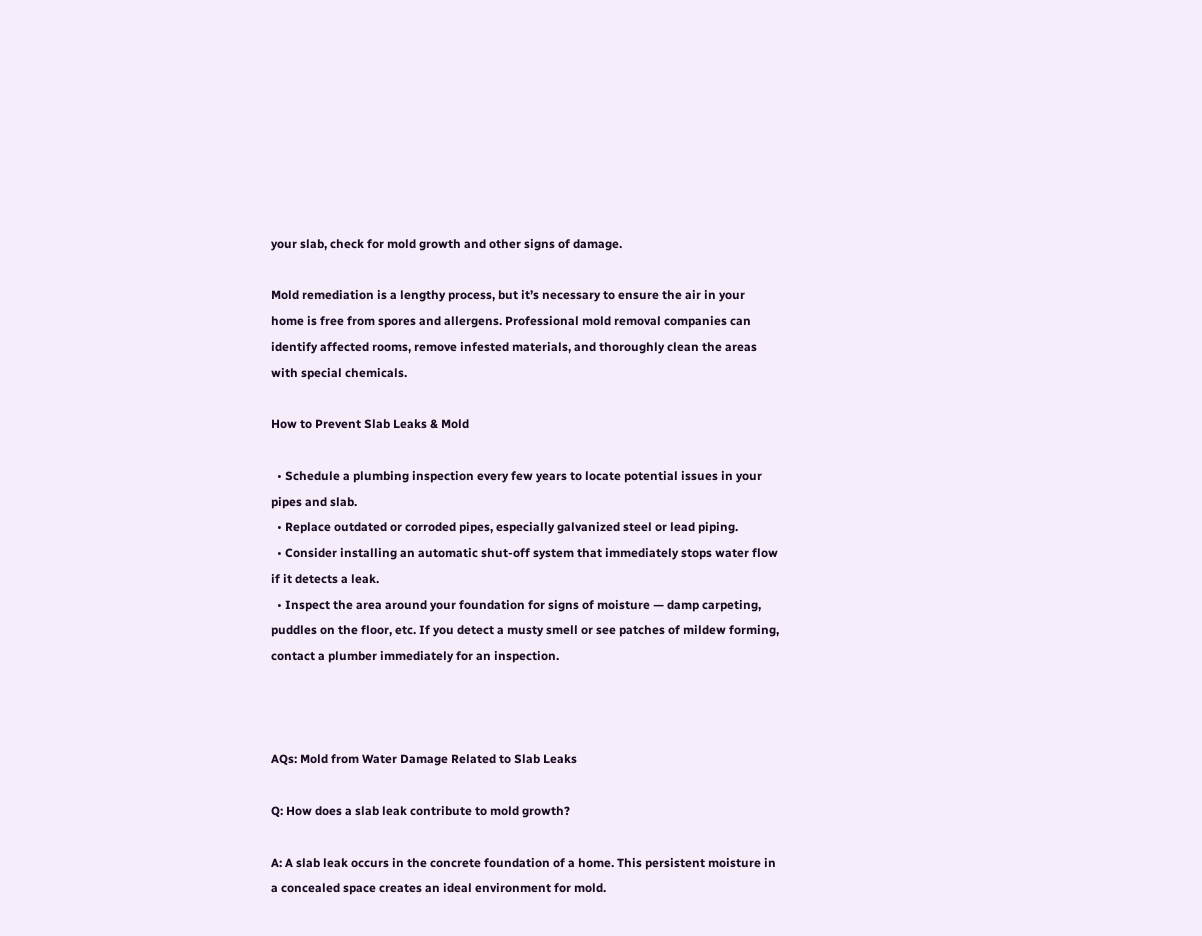your slab, check for mold growth and other signs of damage.

Mold remediation is a lengthy process, but it’s necessary to ensure the air in your home is free from spores and allergens. Professional mold removal companies can identify affected rooms, remove infested materials, and thoroughly clean the areas with special chemicals.

How to Prevent Slab Leaks & Mold

  • Schedule a plumbing inspection every few years to locate potential issues in your pipes and slab.
  • Replace outdated or corroded pipes, especially galvanized steel or lead piping.
  • Consider installing an automatic shut-off system that immediately stops water flow if it detects a leak.
  • Inspect the area around your foundation for signs of moisture — damp carpeting, puddles on the floor, etc. If you detect a musty smell or see patches of mildew forming, contact a plumber immediately for an inspection.



AQs: Mold from Water Damage Related to Slab Leaks

Q: How does a slab leak contribute to mold growth?

A: A slab leak occurs in the concrete foundation of a home. This persistent moisture in a concealed space creates an ideal environment for mold.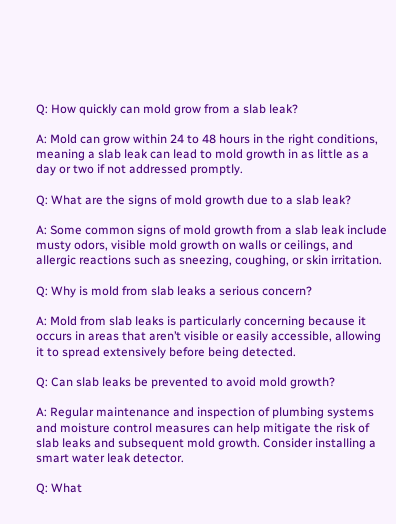Q: How quickly can mold grow from a slab leak?

A: Mold can grow within 24 to 48 hours in the right conditions, meaning a slab leak can lead to mold growth in as little as a day or two if not addressed promptly.

Q: What are the signs of mold growth due to a slab leak?

A: Some common signs of mold growth from a slab leak include musty odors, visible mold growth on walls or ceilings, and allergic reactions such as sneezing, coughing, or skin irritation.

Q: Why is mold from slab leaks a serious concern?

A: Mold from slab leaks is particularly concerning because it occurs in areas that aren’t visible or easily accessible, allowing it to spread extensively before being detected.

Q: Can slab leaks be prevented to avoid mold growth?

A: Regular maintenance and inspection of plumbing systems and moisture control measures can help mitigate the risk of slab leaks and subsequent mold growth. Consider installing a smart water leak detector.

Q: What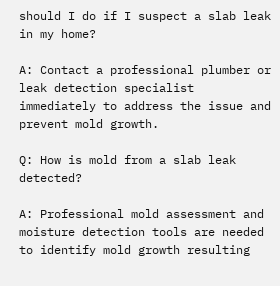should I do if I suspect a slab leak in my home?

A: Contact a professional plumber or leak detection specialist immediately to address the issue and prevent mold growth.

Q: How is mold from a slab leak detected?

A: Professional mold assessment and moisture detection tools are needed to identify mold growth resulting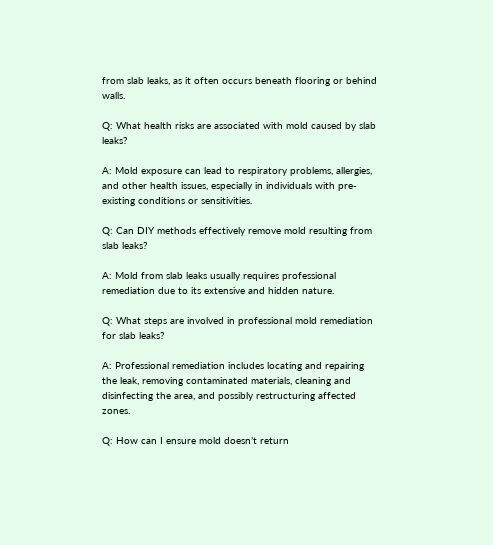from slab leaks, as it often occurs beneath flooring or behind walls.

Q: What health risks are associated with mold caused by slab leaks?

A: Mold exposure can lead to respiratory problems, allergies, and other health issues, especially in individuals with pre-existing conditions or sensitivities.

Q: Can DIY methods effectively remove mold resulting from slab leaks?

A: Mold from slab leaks usually requires professional remediation due to its extensive and hidden nature.

Q: What steps are involved in professional mold remediation for slab leaks?

A: Professional remediation includes locating and repairing the leak, removing contaminated materials, cleaning and disinfecting the area, and possibly restructuring affected zones.

Q: How can I ensure mold doesn’t return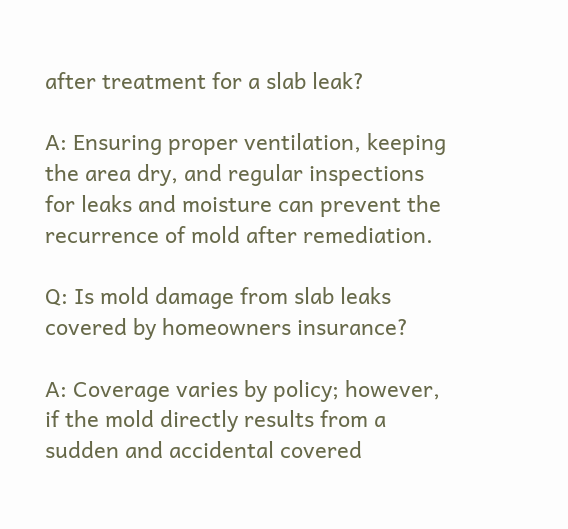after treatment for a slab leak?

A: Ensuring proper ventilation, keeping the area dry, and regular inspections for leaks and moisture can prevent the recurrence of mold after remediation.

Q: Is mold damage from slab leaks covered by homeowners insurance?

A: Coverage varies by policy; however, if the mold directly results from a sudden and accidental covered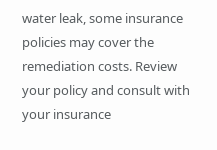water leak, some insurance policies may cover the remediation costs. Review your policy and consult with your insurance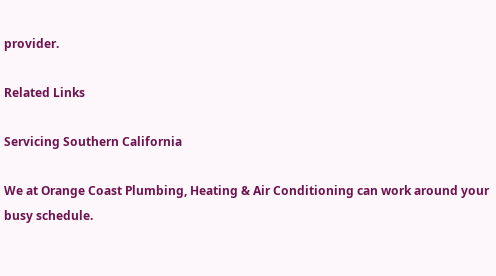provider.

Related Links

Servicing Southern California

We at Orange Coast Plumbing, Heating & Air Conditioning can work around your busy schedule.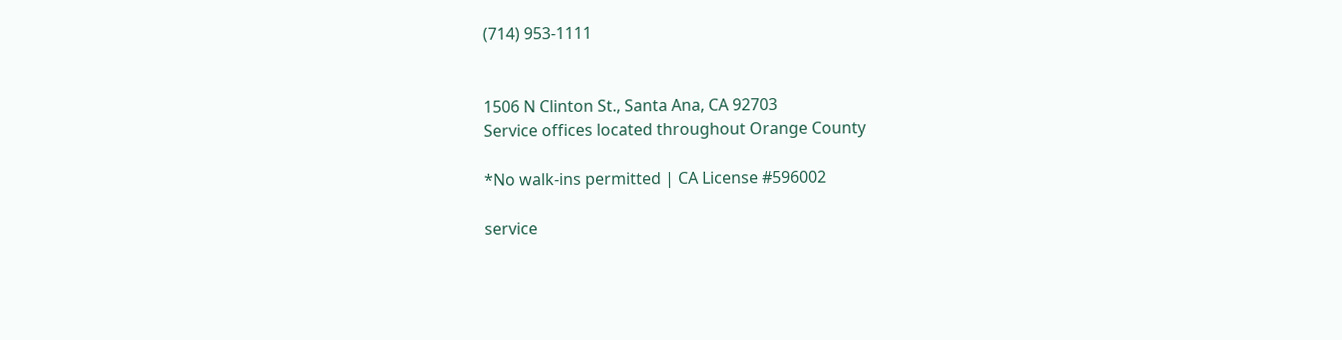(714) 953-1111


1506 N Clinton St., Santa Ana, CA 92703
Service offices located throughout Orange County

*No walk-ins permitted | CA License #596002

service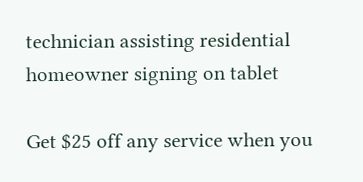technician assisting residential homeowner signing on tablet

Get $25 off any service when you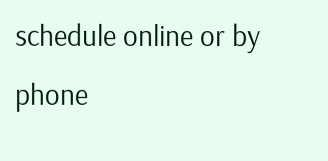schedule online or by phone